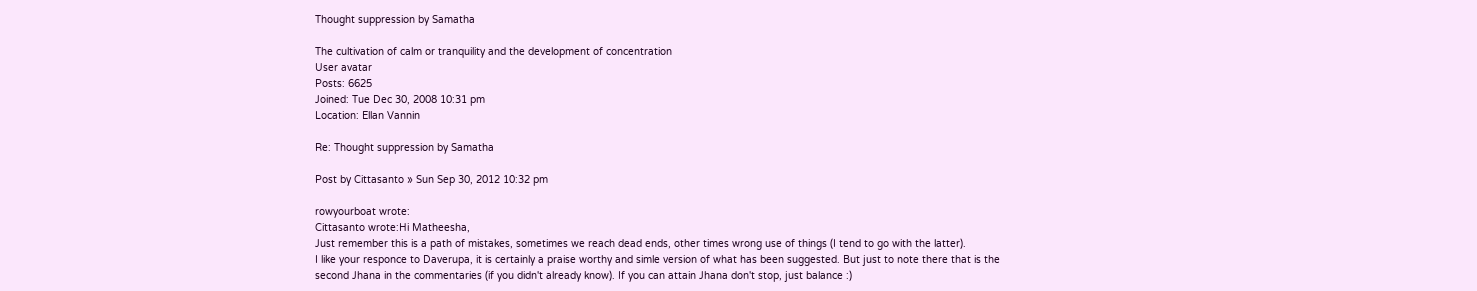Thought suppression by Samatha

The cultivation of calm or tranquility and the development of concentration
User avatar
Posts: 6625
Joined: Tue Dec 30, 2008 10:31 pm
Location: Ellan Vannin

Re: Thought suppression by Samatha

Post by Cittasanto » Sun Sep 30, 2012 10:32 pm

rowyourboat wrote:
Cittasanto wrote:Hi Matheesha,
Just remember this is a path of mistakes, sometimes we reach dead ends, other times wrong use of things (I tend to go with the latter).
I like your responce to Daverupa, it is certainly a praise worthy and simle version of what has been suggested. But just to note there that is the second Jhana in the commentaries (if you didn't already know). If you can attain Jhana don't stop, just balance :)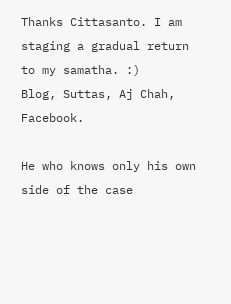Thanks Cittasanto. I am staging a gradual return to my samatha. :)
Blog, Suttas, Aj Chah, Facebook.

He who knows only his own side of the case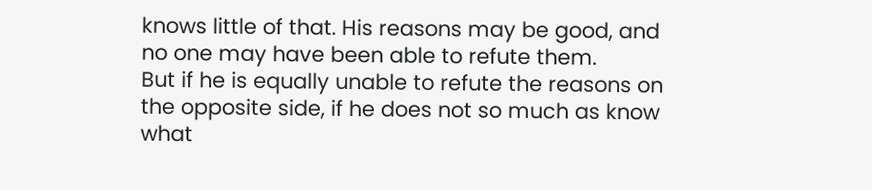knows little of that. His reasons may be good, and no one may have been able to refute them.
But if he is equally unable to refute the reasons on the opposite side, if he does not so much as know what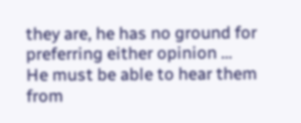they are, he has no ground for preferring either opinion …
He must be able to hear them from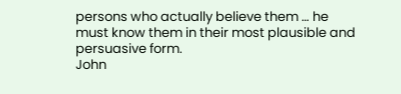persons who actually believe them … he must know them in their most plausible and persuasive form.
John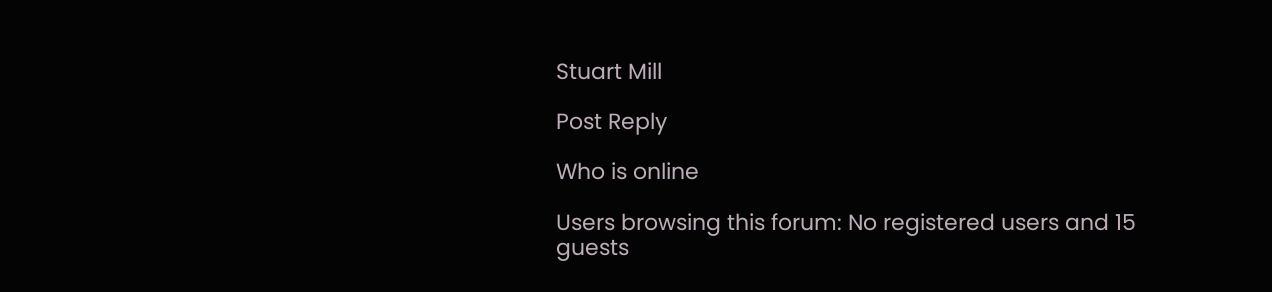Stuart Mill

Post Reply

Who is online

Users browsing this forum: No registered users and 15 guests